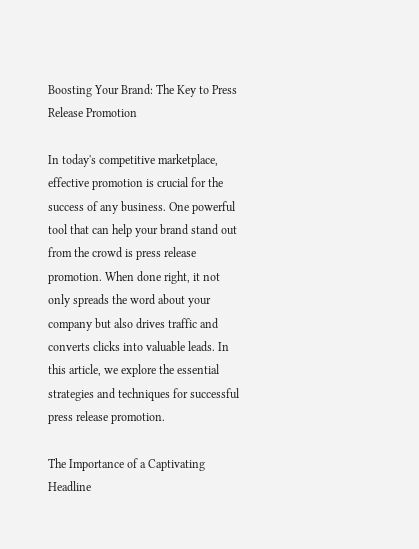Boosting Your Brand: The Key to Press Release Promotion

In today's competitive marketplace, effective promotion is crucial for the success of any business. One powerful tool that can help your brand stand out from the crowd is press release promotion. When done right, it not only spreads the word about your company but also drives traffic and converts clicks into valuable leads. In this article, we explore the essential strategies and techniques for successful press release promotion.

The Importance of a Captivating Headline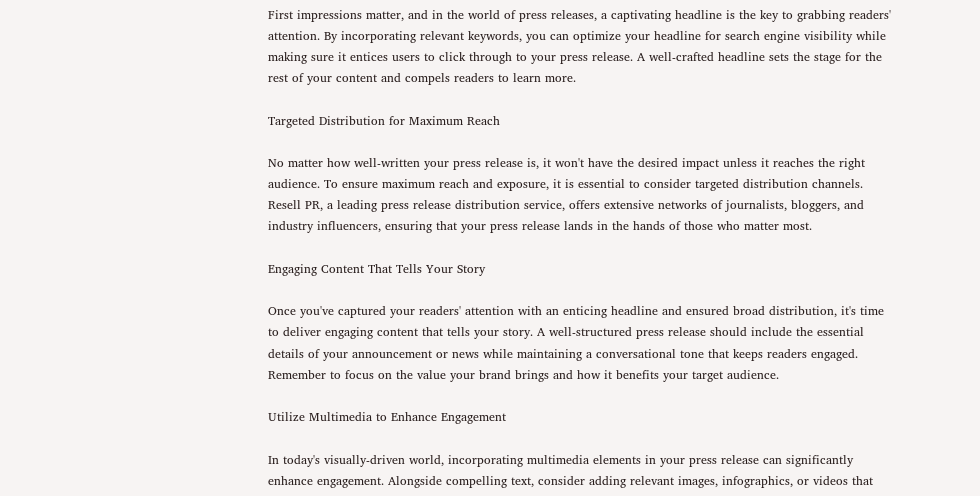First impressions matter, and in the world of press releases, a captivating headline is the key to grabbing readers' attention. By incorporating relevant keywords, you can optimize your headline for search engine visibility while making sure it entices users to click through to your press release. A well-crafted headline sets the stage for the rest of your content and compels readers to learn more.

Targeted Distribution for Maximum Reach

No matter how well-written your press release is, it won't have the desired impact unless it reaches the right audience. To ensure maximum reach and exposure, it is essential to consider targeted distribution channels. Resell PR, a leading press release distribution service, offers extensive networks of journalists, bloggers, and industry influencers, ensuring that your press release lands in the hands of those who matter most.

Engaging Content That Tells Your Story

Once you've captured your readers' attention with an enticing headline and ensured broad distribution, it's time to deliver engaging content that tells your story. A well-structured press release should include the essential details of your announcement or news while maintaining a conversational tone that keeps readers engaged. Remember to focus on the value your brand brings and how it benefits your target audience.

Utilize Multimedia to Enhance Engagement

In today's visually-driven world, incorporating multimedia elements in your press release can significantly enhance engagement. Alongside compelling text, consider adding relevant images, infographics, or videos that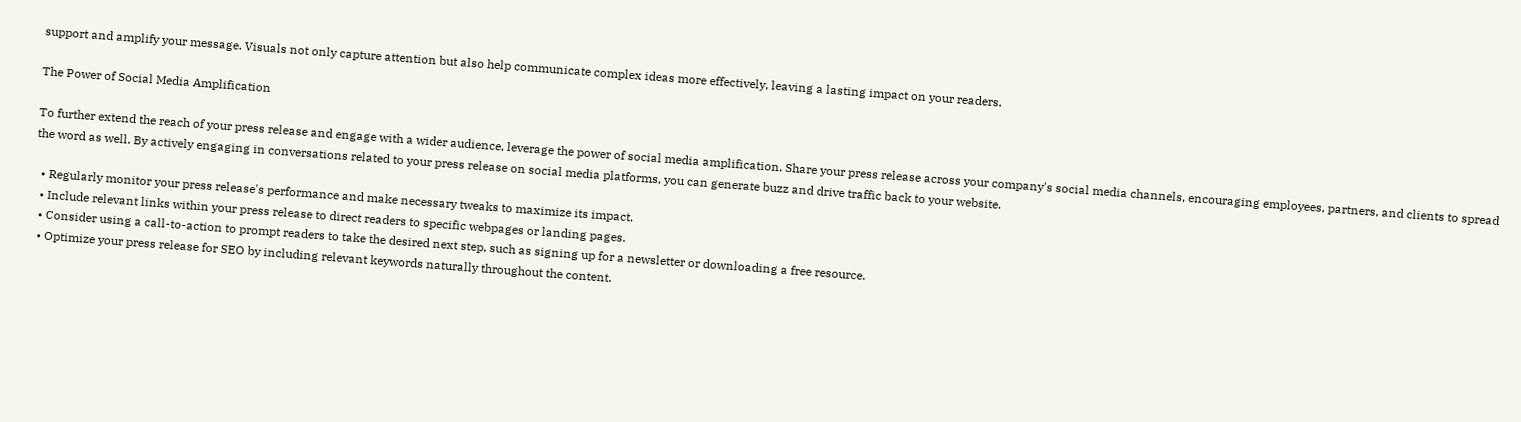support and amplify your message. Visuals not only capture attention but also help communicate complex ideas more effectively, leaving a lasting impact on your readers.

The Power of Social Media Amplification

To further extend the reach of your press release and engage with a wider audience, leverage the power of social media amplification. Share your press release across your company's social media channels, encouraging employees, partners, and clients to spread the word as well. By actively engaging in conversations related to your press release on social media platforms, you can generate buzz and drive traffic back to your website.

  • Regularly monitor your press release's performance and make necessary tweaks to maximize its impact.
  • Include relevant links within your press release to direct readers to specific webpages or landing pages.
  • Consider using a call-to-action to prompt readers to take the desired next step, such as signing up for a newsletter or downloading a free resource.
  • Optimize your press release for SEO by including relevant keywords naturally throughout the content.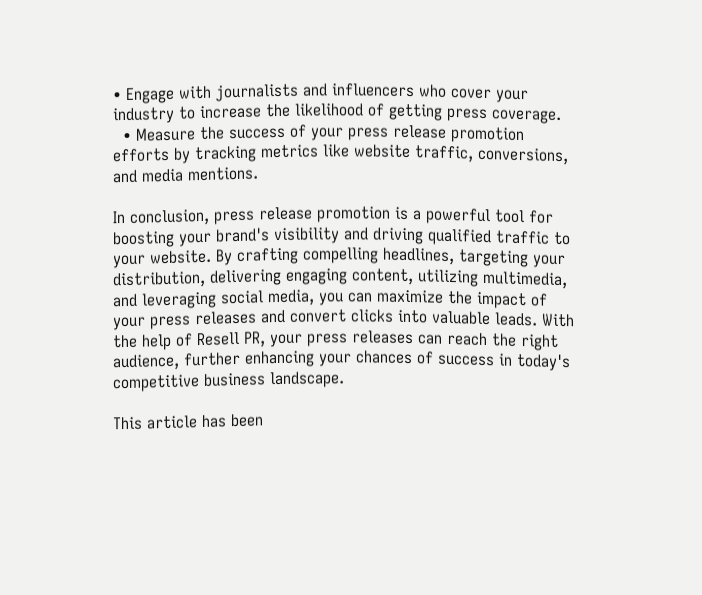• Engage with journalists and influencers who cover your industry to increase the likelihood of getting press coverage.
  • Measure the success of your press release promotion efforts by tracking metrics like website traffic, conversions, and media mentions.

In conclusion, press release promotion is a powerful tool for boosting your brand's visibility and driving qualified traffic to your website. By crafting compelling headlines, targeting your distribution, delivering engaging content, utilizing multimedia, and leveraging social media, you can maximize the impact of your press releases and convert clicks into valuable leads. With the help of Resell PR, your press releases can reach the right audience, further enhancing your chances of success in today's competitive business landscape.

This article has been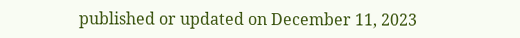published or updated on December 11, 2023